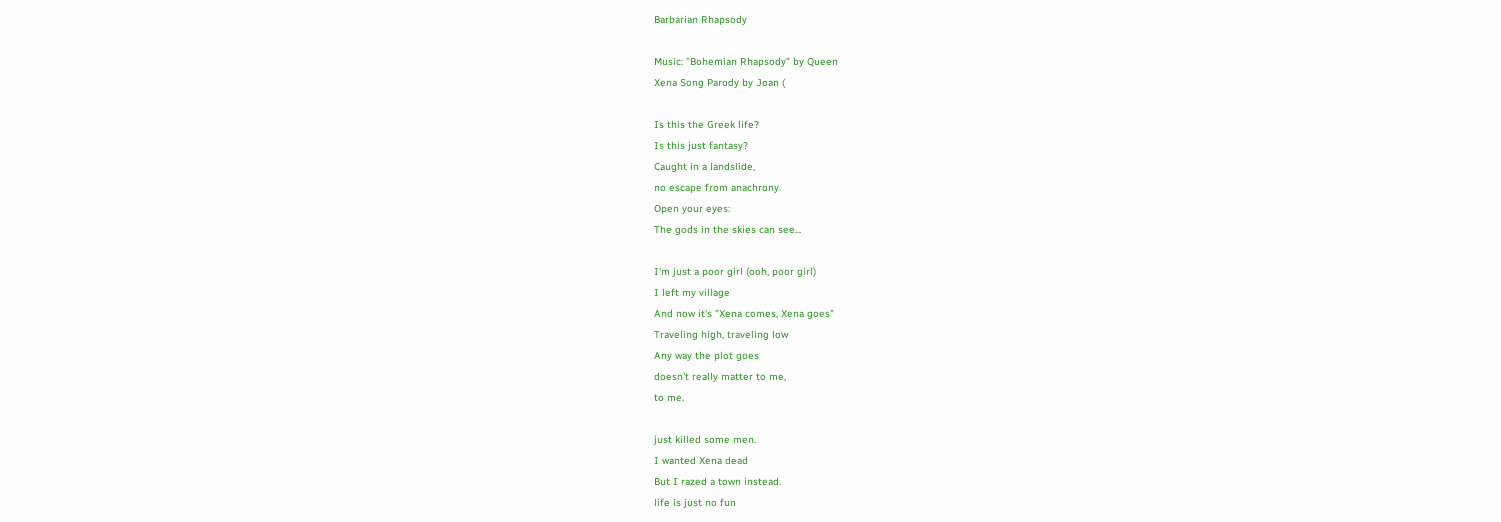Barbarian Rhapsody

Music: "Bohemian Rhapsody" by Queen
Xena Song Parody by Joan (

Is this the Greek life?
Is this just fantasy?
Caught in a landslide,
no escape from anachrony.
Open your eyes:
The gods in the skies can see...

I'm just a poor girl (ooh, poor girl)
I left my village
And now it's "Xena comes, Xena goes"
Traveling high, traveling low
Any way the plot goes
doesn't really matter to me,
to me.

just killed some men.
I wanted Xena dead
But I razed a town instead.
life is just no fun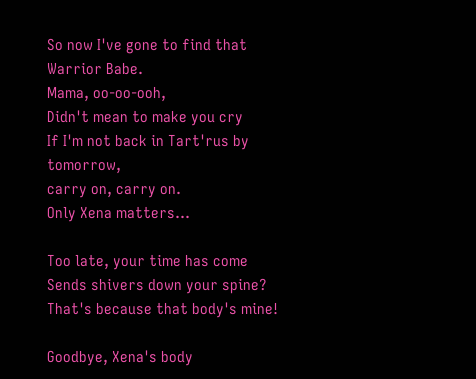So now I've gone to find that Warrior Babe.
Mama, oo-oo-ooh,
Didn't mean to make you cry
If I'm not back in Tart'rus by tomorrow,
carry on, carry on.
Only Xena matters...

Too late, your time has come
Sends shivers down your spine?
That's because that body's mine!

Goodbye, Xena's body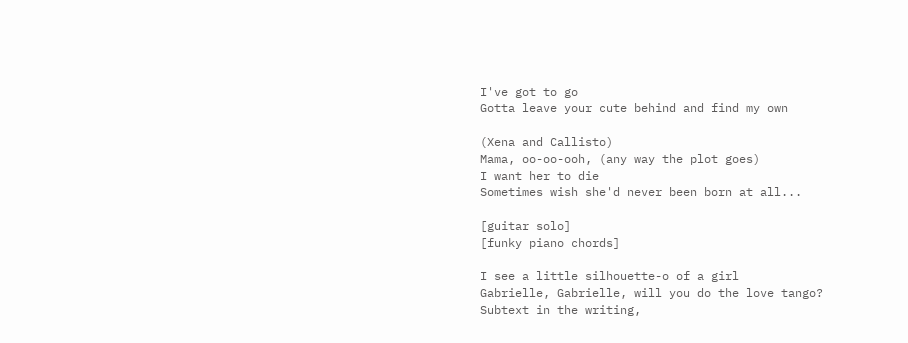I've got to go
Gotta leave your cute behind and find my own

(Xena and Callisto)
Mama, oo-oo-ooh, (any way the plot goes)
I want her to die
Sometimes wish she'd never been born at all...

[guitar solo]
[funky piano chords]

I see a little silhouette-o of a girl
Gabrielle, Gabrielle, will you do the love tango?
Subtext in the writing,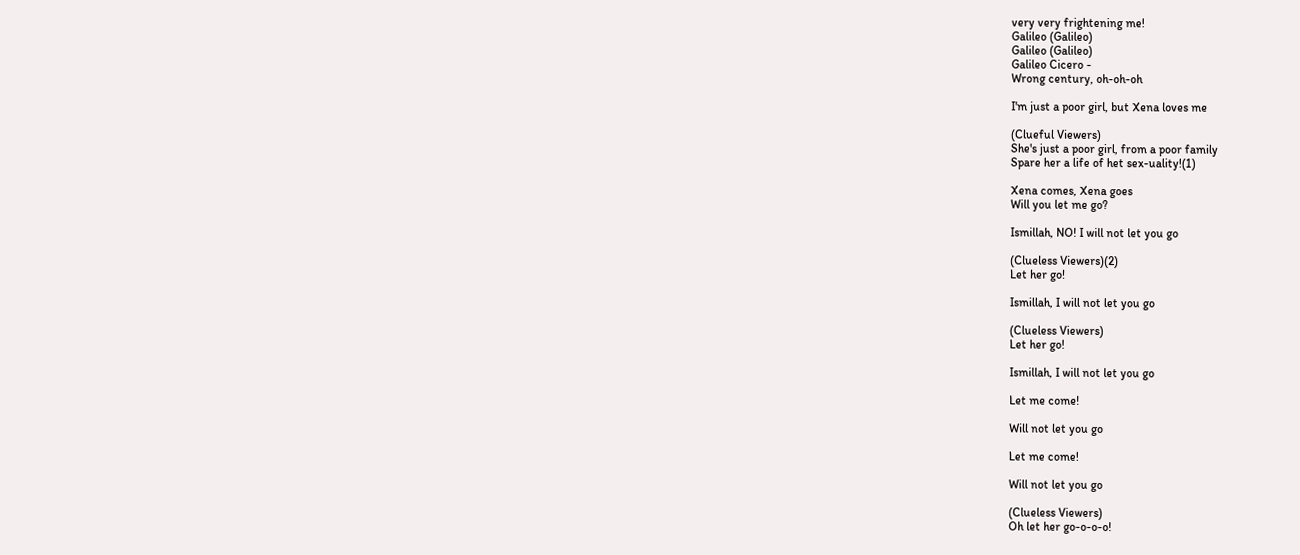very very frightening me!
Galileo (Galileo)
Galileo (Galileo)
Galileo Cicero -
Wrong century, oh-oh-oh

I'm just a poor girl, but Xena loves me

(Clueful Viewers)
She's just a poor girl, from a poor family
Spare her a life of het sex-uality!(1)

Xena comes, Xena goes
Will you let me go?

Ismillah, NO! I will not let you go

(Clueless Viewers)(2)
Let her go!

Ismillah, I will not let you go

(Clueless Viewers)
Let her go!

Ismillah, I will not let you go

Let me come!

Will not let you go

Let me come!

Will not let you go

(Clueless Viewers)
Oh let her go-o-o-o!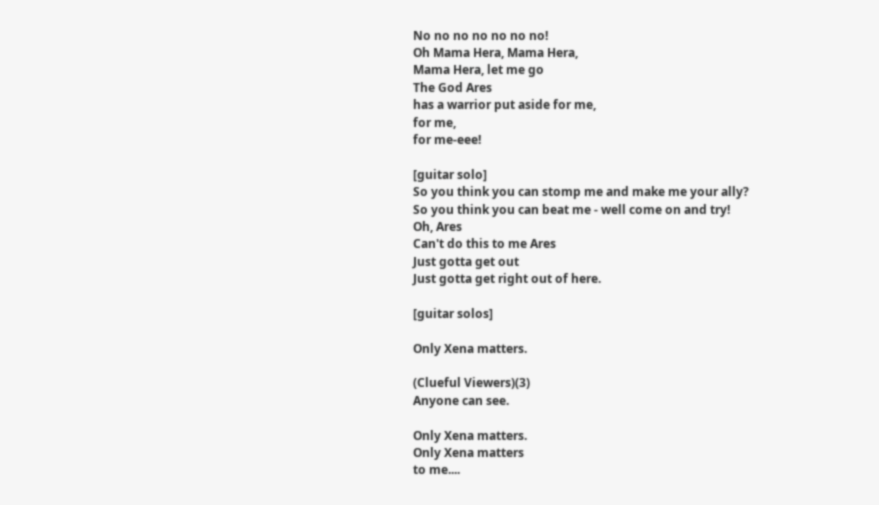No no no no no no no!
Oh Mama Hera, Mama Hera,
Mama Hera, let me go
The God Ares
has a warrior put aside for me,
for me,
for me-eee!

[guitar solo]
So you think you can stomp me and make me your ally?
So you think you can beat me - well come on and try!
Oh, Ares
Can't do this to me Ares
Just gotta get out
Just gotta get right out of here.

[guitar solos]

Only Xena matters.

(Clueful Viewers)(3)
Anyone can see.

Only Xena matters.
Only Xena matters
to me....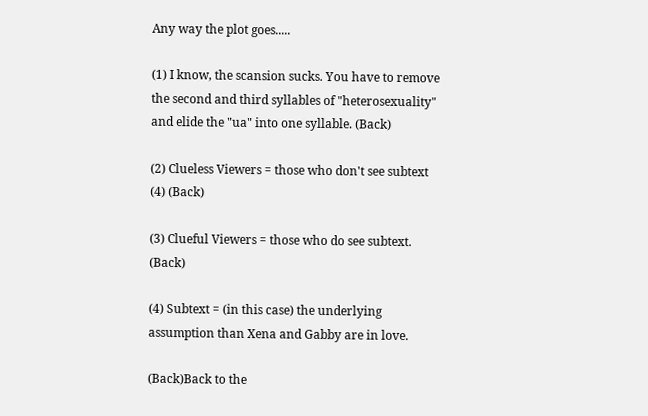Any way the plot goes.....

(1) I know, the scansion sucks. You have to remove the second and third syllables of "heterosexuality" and elide the "ua" into one syllable. (Back)

(2) Clueless Viewers = those who don't see subtext (4) (Back)

(3) Clueful Viewers = those who do see subtext. (Back)

(4) Subtext = (in this case) the underlying assumption than Xena and Gabby are in love.

(Back)Back to the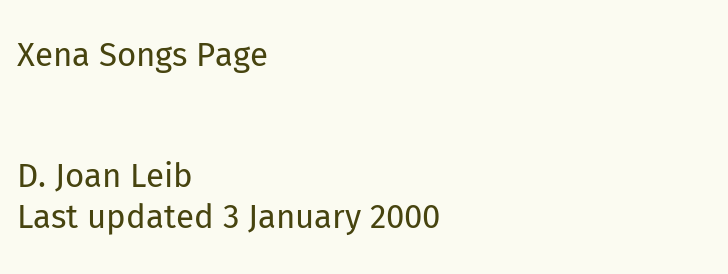Xena Songs Page


D. Joan Leib
Last updated 3 January 2000